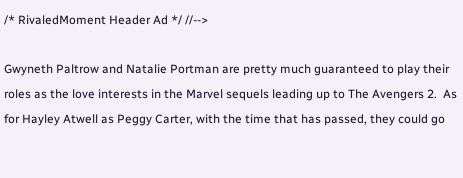/* RivaledMoment Header Ad */ //-->

Gwyneth Paltrow and Natalie Portman are pretty much guaranteed to play their roles as the love interests in the Marvel sequels leading up to The Avengers 2.  As for Hayley Atwell as Peggy Carter, with the time that has passed, they could go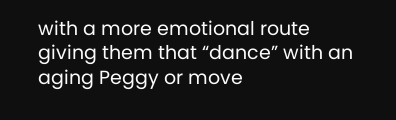with a more emotional route giving them that “dance” with an aging Peggy or move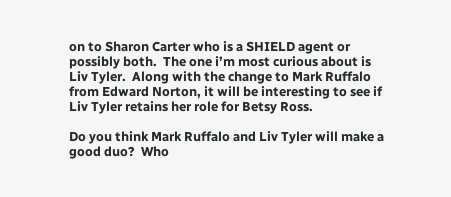on to Sharon Carter who is a SHIELD agent or possibly both.  The one i’m most curious about is Liv Tyler.  Along with the change to Mark Ruffalo from Edward Norton, it will be interesting to see if Liv Tyler retains her role for Betsy Ross.

Do you think Mark Ruffalo and Liv Tyler will make a good duo?  Who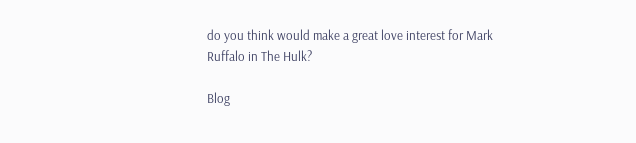do you think would make a great love interest for Mark Ruffalo in The Hulk?

Blog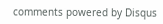comments powered by Disqus